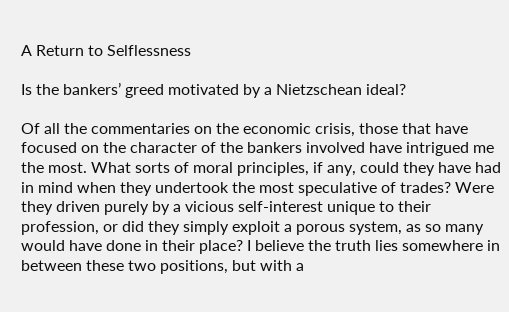A Return to Selflessness

Is the bankers’ greed motivated by a Nietzschean ideal?

Of all the commentaries on the economic crisis, those that have focused on the character of the bankers involved have intrigued me the most. What sorts of moral principles, if any, could they have had in mind when they undertook the most speculative of trades? Were they driven purely by a vicious self-interest unique to their profession, or did they simply exploit a porous system, as so many would have done in their place? I believe the truth lies somewhere in between these two positions, but with a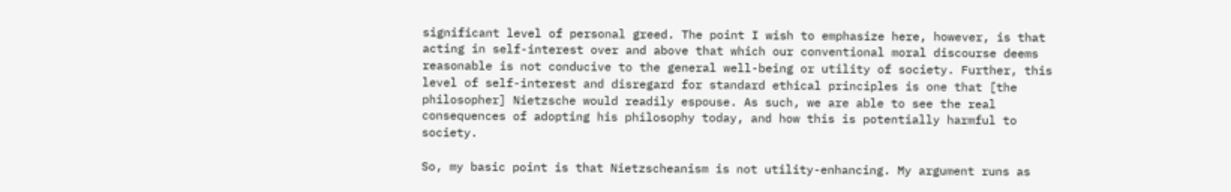significant level of personal greed. The point I wish to emphasize here, however, is that acting in self-interest over and above that which our conventional moral discourse deems reasonable is not conducive to the general well-being or utility of society. Further, this level of self-interest and disregard for standard ethical principles is one that [the philosopher] Nietzsche would readily espouse. As such, we are able to see the real consequences of adopting his philosophy today, and how this is potentially harmful to society.

So, my basic point is that Nietzscheanism is not utility-enhancing. My argument runs as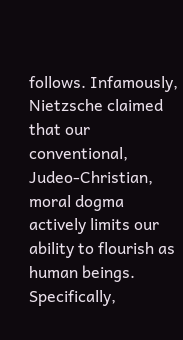follows. Infamously, Nietzsche claimed that our conventional, Judeo-Christian, moral dogma actively limits our ability to flourish as human beings. Specifically,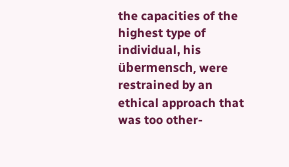the capacities of the highest type of individual, his übermensch, were restrained by an ethical approach that was too other-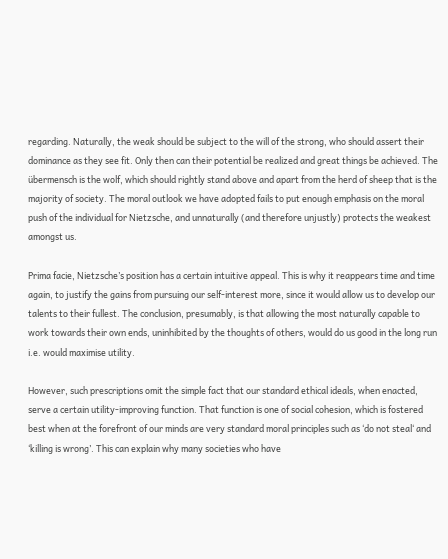regarding. Naturally, the weak should be subject to the will of the strong, who should assert their dominance as they see fit. Only then can their potential be realized and great things be achieved. The übermensch is the wolf, which should rightly stand above and apart from the herd of sheep that is the majority of society. The moral outlook we have adopted fails to put enough emphasis on the moral push of the individual for Nietzsche, and unnaturally (and therefore unjustly) protects the weakest amongst us.

Prima facie, Nietzsche’s position has a certain intuitive appeal. This is why it reappears time and time again, to justify the gains from pursuing our self-interest more, since it would allow us to develop our talents to their fullest. The conclusion, presumably, is that allowing the most naturally capable to work towards their own ends, uninhibited by the thoughts of others, would do us good in the long run i.e. would maximise utility.

However, such prescriptions omit the simple fact that our standard ethical ideals, when enacted, serve a certain utility-improving function. That function is one of social cohesion, which is fostered best when at the forefront of our minds are very standard moral principles such as ‘do not steal‘ and ‘killing is wrong’. This can explain why many societies who have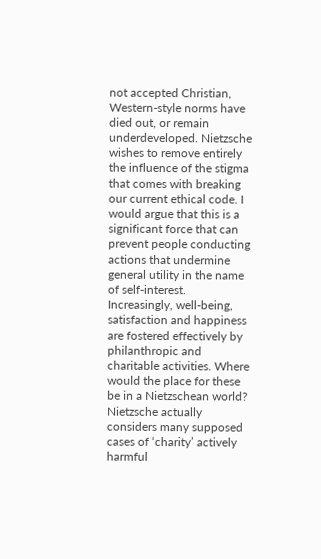not accepted Christian, Western-style norms have died out, or remain underdeveloped. Nietzsche wishes to remove entirely the influence of the stigma that comes with breaking our current ethical code. I would argue that this is a significant force that can prevent people conducting actions that undermine general utility in the name of self-interest. Increasingly, well-being, satisfaction and happiness are fostered effectively by philanthropic and charitable activities. Where would the place for these be in a Nietzschean world? Nietzsche actually considers many supposed cases of ‘charity’ actively harmful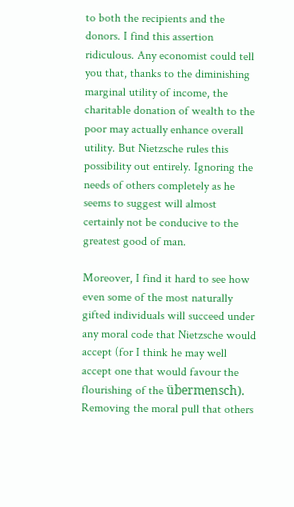to both the recipients and the donors. I find this assertion ridiculous. Any economist could tell you that, thanks to the diminishing marginal utility of income, the charitable donation of wealth to the poor may actually enhance overall utility. But Nietzsche rules this possibility out entirely. Ignoring the needs of others completely as he seems to suggest will almost certainly not be conducive to the greatest good of man.

Moreover, I find it hard to see how even some of the most naturally gifted individuals will succeed under any moral code that Nietzsche would accept (for I think he may well accept one that would favour the flourishing of the übermensch). Removing the moral pull that others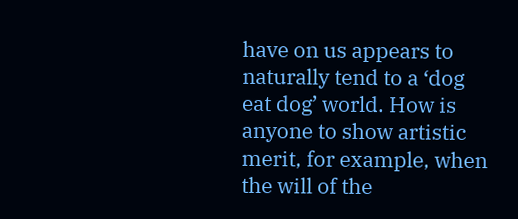have on us appears to naturally tend to a ‘dog eat dog’ world. How is anyone to show artistic merit, for example, when the will of the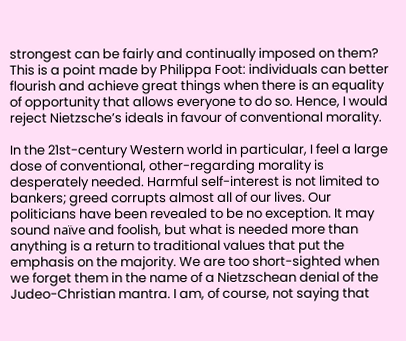strongest can be fairly and continually imposed on them? This is a point made by Philippa Foot: individuals can better flourish and achieve great things when there is an equality of opportunity that allows everyone to do so. Hence, I would reject Nietzsche’s ideals in favour of conventional morality.

In the 21st-century Western world in particular, I feel a large dose of conventional, other-regarding morality is desperately needed. Harmful self-interest is not limited to bankers; greed corrupts almost all of our lives. Our politicians have been revealed to be no exception. It may sound naïve and foolish, but what is needed more than anything is a return to traditional values that put the emphasis on the majority. We are too short-sighted when we forget them in the name of a Nietzschean denial of the Judeo-Christian mantra. I am, of course, not saying that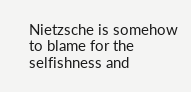Nietzsche is somehow to blame for the selfishness and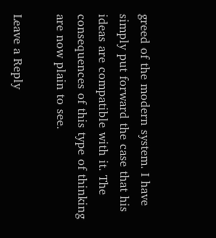greed of the modern system. I have simply put forward the case that his ideas are compatible with it. The consequences of this type of thinking are now plain to see.

Leave a Reply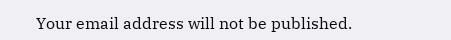Your email address will not be published.